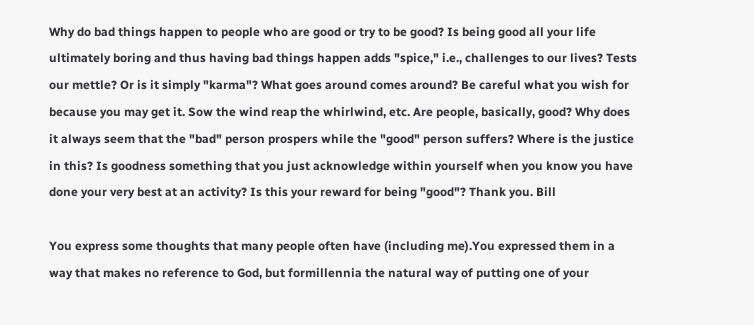Why do bad things happen to people who are good or try to be good? Is being good all your life ultimately boring and thus having bad things happen adds "spice," i.e., challenges to our lives? Tests our mettle? Or is it simply "karma"? What goes around comes around? Be careful what you wish for because you may get it. Sow the wind reap the whirlwind, etc. Are people, basically, good? Why does it always seem that the "bad" person prospers while the "good" person suffers? Where is the justice in this? Is goodness something that you just acknowledge within yourself when you know you have done your very best at an activity? Is this your reward for being "good"? Thank you. Bill

You express some thoughts that many people often have (including me).You expressed them in a way that makes no reference to God, but formillennia the natural way of putting one of your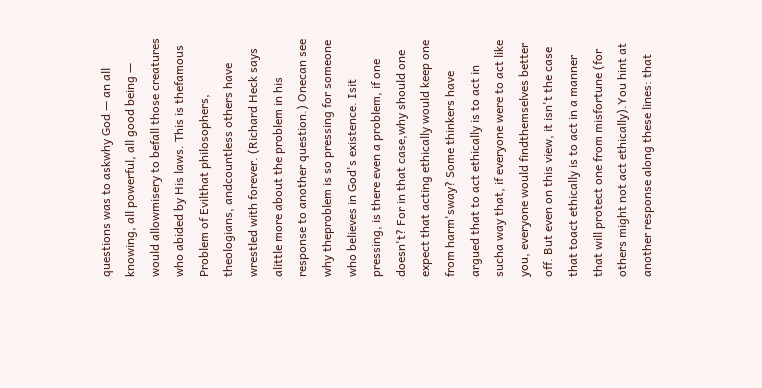questions was to askwhy God — an all knowing, all powerful, all good being — would allowmisery to befall those creatures who abided by His laws. This is thefamous Problem of Evilthat philosophers, theologians, andcountless others have wrestled with forever. (Richard Heck says alittle more about the problem in his response to another question.) Onecan see why theproblem is so pressing for someone who believes in God's existence. Isit pressing, is there even a problem, if one doesn't? For in that case,why should one expect that acting ethically would keep one from harm'sway? Some thinkers have argued that to act ethically is to act in sucha way that, if everyone were to act like you, everyone would findthemselves better off. But even on this view, it isn't the case that toact ethically is to act in a manner that will protect one from misfortune (for others might not act ethically).You hint at another response along these lines: that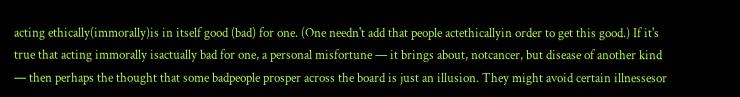acting ethically(immorally)is in itself good (bad) for one. (One needn't add that people actethicallyin order to get this good.) If it's true that acting immorally isactually bad for one, a personal misfortune — it brings about, notcancer, but disease of another kind — then perhaps the thought that some badpeople prosper across the board is just an illusion. They might avoid certain illnessesor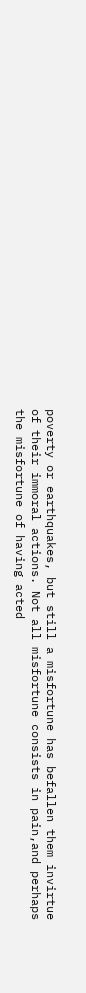poverty or earthquakes, but still a misfortune has befallen them invirtue of their immoral actions. Not all misfortune consists in pain,and perhaps the misfortune of having acted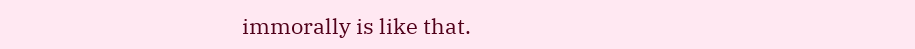immorally is like that.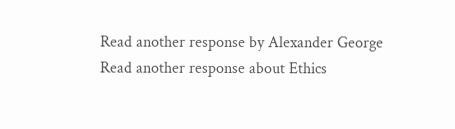Read another response by Alexander George
Read another response about Ethics